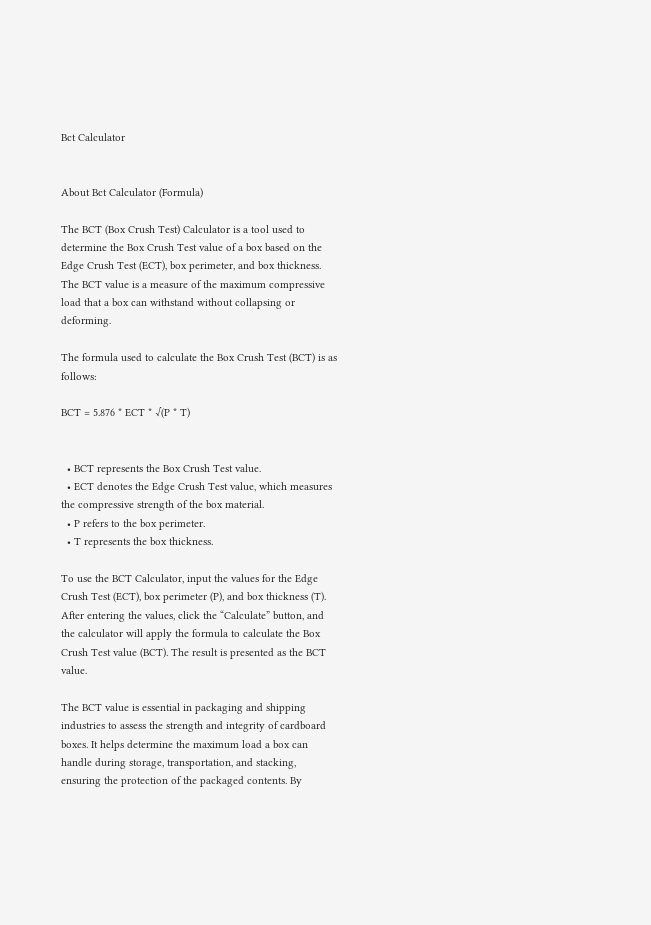Bct Calculator


About Bct Calculator (Formula)

The BCT (Box Crush Test) Calculator is a tool used to determine the Box Crush Test value of a box based on the Edge Crush Test (ECT), box perimeter, and box thickness. The BCT value is a measure of the maximum compressive load that a box can withstand without collapsing or deforming.

The formula used to calculate the Box Crush Test (BCT) is as follows:

BCT = 5.876 * ECT * √(P * T)


  • BCT represents the Box Crush Test value.
  • ECT denotes the Edge Crush Test value, which measures the compressive strength of the box material.
  • P refers to the box perimeter.
  • T represents the box thickness.

To use the BCT Calculator, input the values for the Edge Crush Test (ECT), box perimeter (P), and box thickness (T). After entering the values, click the “Calculate” button, and the calculator will apply the formula to calculate the Box Crush Test value (BCT). The result is presented as the BCT value.

The BCT value is essential in packaging and shipping industries to assess the strength and integrity of cardboard boxes. It helps determine the maximum load a box can handle during storage, transportation, and stacking, ensuring the protection of the packaged contents. By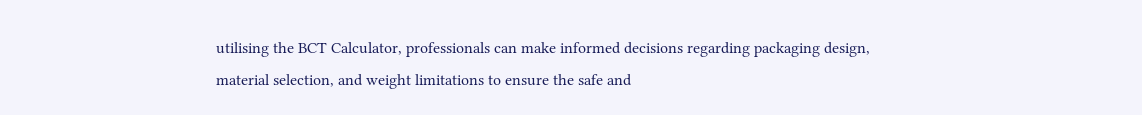utilising the BCT Calculator, professionals can make informed decisions regarding packaging design, material selection, and weight limitations to ensure the safe and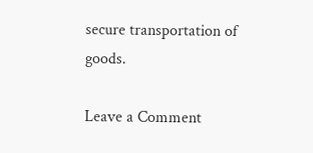secure transportation of goods.

Leave a Comment